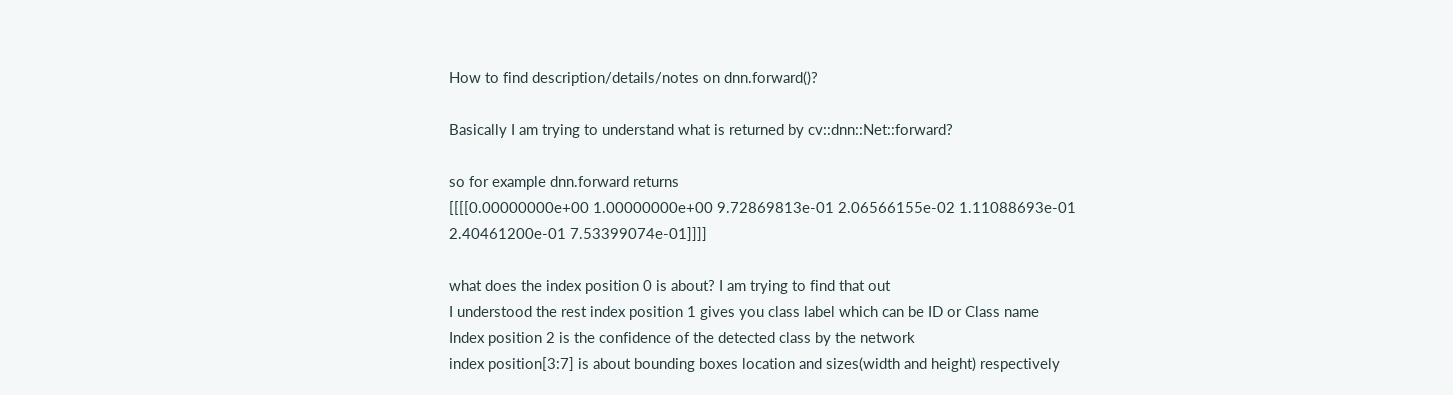How to find description/details/notes on dnn.forward()?

Basically I am trying to understand what is returned by cv::dnn::Net::forward?

so for example dnn.forward returns
[[[[0.00000000e+00 1.00000000e+00 9.72869813e-01 2.06566155e-02 1.11088693e-01 2.40461200e-01 7.53399074e-01]]]]

what does the index position 0 is about? I am trying to find that out
I understood the rest index position 1 gives you class label which can be ID or Class name
Index position 2 is the confidence of the detected class by the network
index position[3:7] is about bounding boxes location and sizes(width and height) respectively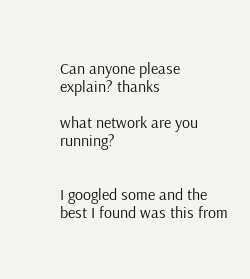Can anyone please explain? thanks

what network are you running?


I googled some and the best I found was this from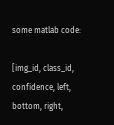some matlab code:

[img_id, class_id, confidence, left, bottom, right,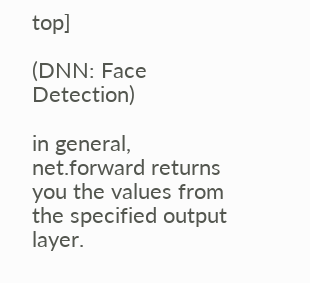top]

(DNN: Face Detection)

in general, net.forward returns you the values from the specified output layer.